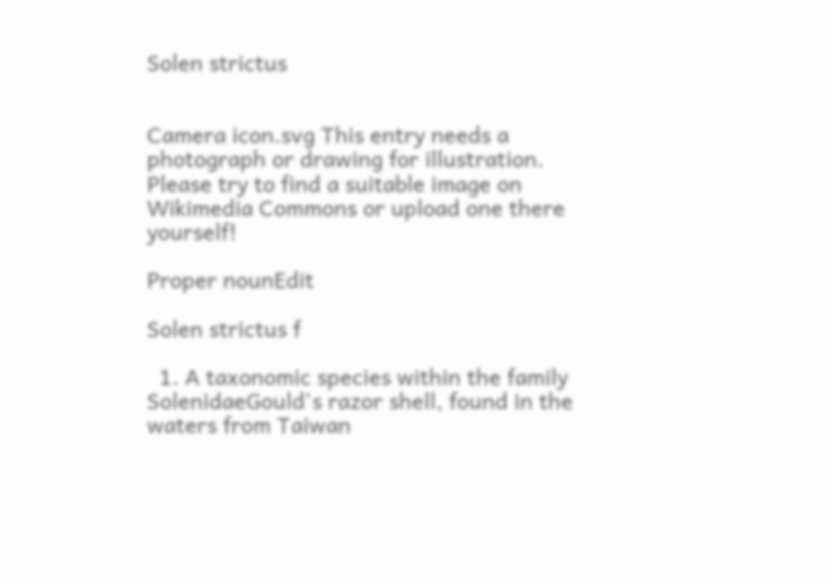Solen strictus


Camera icon.svg This entry needs a photograph or drawing for illustration. Please try to find a suitable image on Wikimedia Commons or upload one there yourself!

Proper nounEdit

Solen strictus f

  1. A taxonomic species within the family SolenidaeGould's razor shell, found in the waters from Taiwan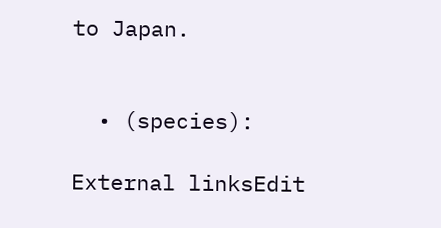to Japan.


  • (species):

External linksEdit